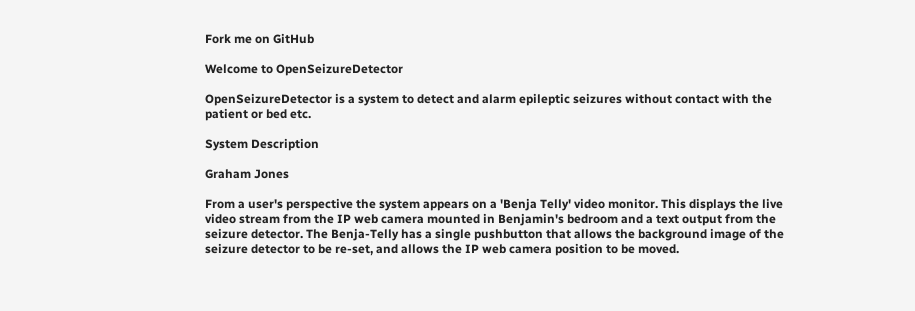Fork me on GitHub

Welcome to OpenSeizureDetector

OpenSeizureDetector is a system to detect and alarm epileptic seizures without contact with the patient or bed etc.

System Description

Graham Jones

From a user's perspective the system appears on a 'Benja Telly' video monitor. This displays the live video stream from the IP web camera mounted in Benjamin's bedroom and a text output from the seizure detector. The Benja-Telly has a single pushbutton that allows the background image of the seizure detector to be re-set, and allows the IP web camera position to be moved.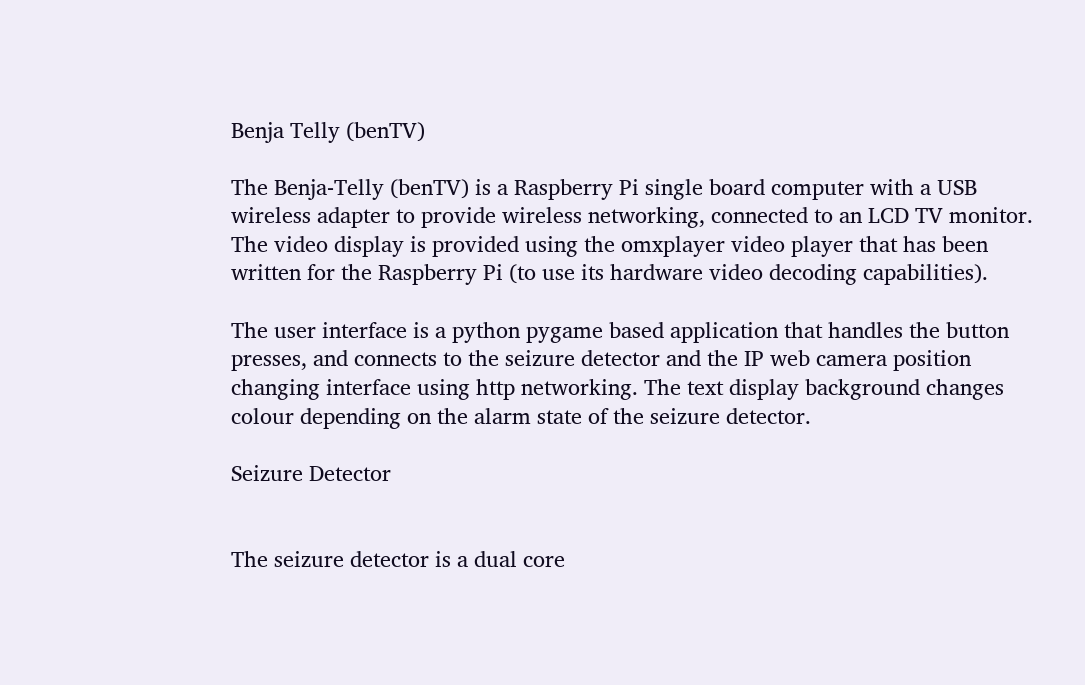Benja Telly (benTV)

The Benja-Telly (benTV) is a Raspberry Pi single board computer with a USB wireless adapter to provide wireless networking, connected to an LCD TV monitor.
The video display is provided using the omxplayer video player that has been written for the Raspberry Pi (to use its hardware video decoding capabilities).

The user interface is a python pygame based application that handles the button presses, and connects to the seizure detector and the IP web camera position changing interface using http networking. The text display background changes colour depending on the alarm state of the seizure detector.

Seizure Detector


The seizure detector is a dual core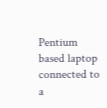Pentium based laptop connected to a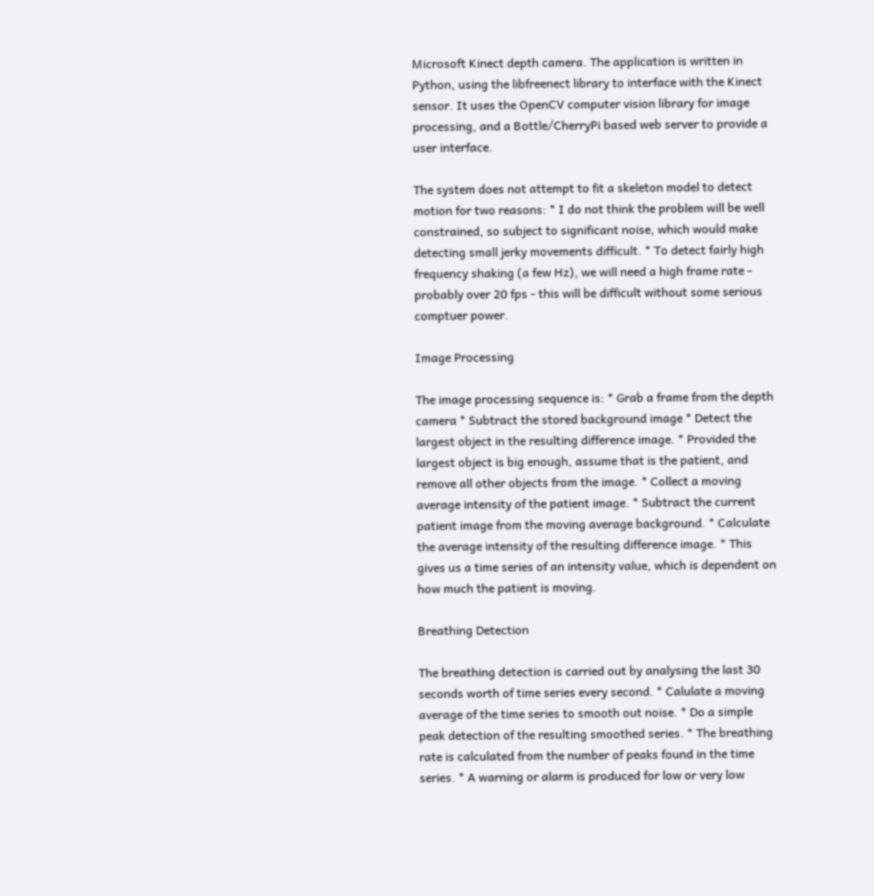Microsoft Kinect depth camera. The application is written in Python, using the libfreenect library to interface with the Kinect sensor. It uses the OpenCV computer vision library for image processing, and a Bottle/CherryPi based web server to provide a user interface.

The system does not attempt to fit a skeleton model to detect motion for two reasons: * I do not think the problem will be well constrained, so subject to significant noise, which would make detecting small jerky movements difficult. * To detect fairly high frequency shaking (a few Hz), we will need a high frame rate - probably over 20 fps - this will be difficult without some serious comptuer power.

Image Processing

The image processing sequence is: * Grab a frame from the depth camera * Subtract the stored background image * Detect the largest object in the resulting difference image. * Provided the largest object is big enough, assume that is the patient, and remove all other objects from the image. * Collect a moving average intensity of the patient image. * Subtract the current patient image from the moving average background. * Calculate the average intensity of the resulting difference image. * This gives us a time series of an intensity value, which is dependent on how much the patient is moving.

Breathing Detection

The breathing detection is carried out by analysing the last 30 seconds worth of time series every second. * Calulate a moving average of the time series to smooth out noise. * Do a simple peak detection of the resulting smoothed series. * The breathing rate is calculated from the number of peaks found in the time series. * A warning or alarm is produced for low or very low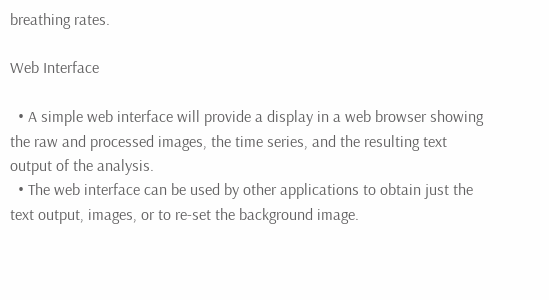breathing rates.

Web Interface

  • A simple web interface will provide a display in a web browser showing the raw and processed images, the time series, and the resulting text output of the analysis.
  • The web interface can be used by other applications to obtain just the text output, images, or to re-set the background image.